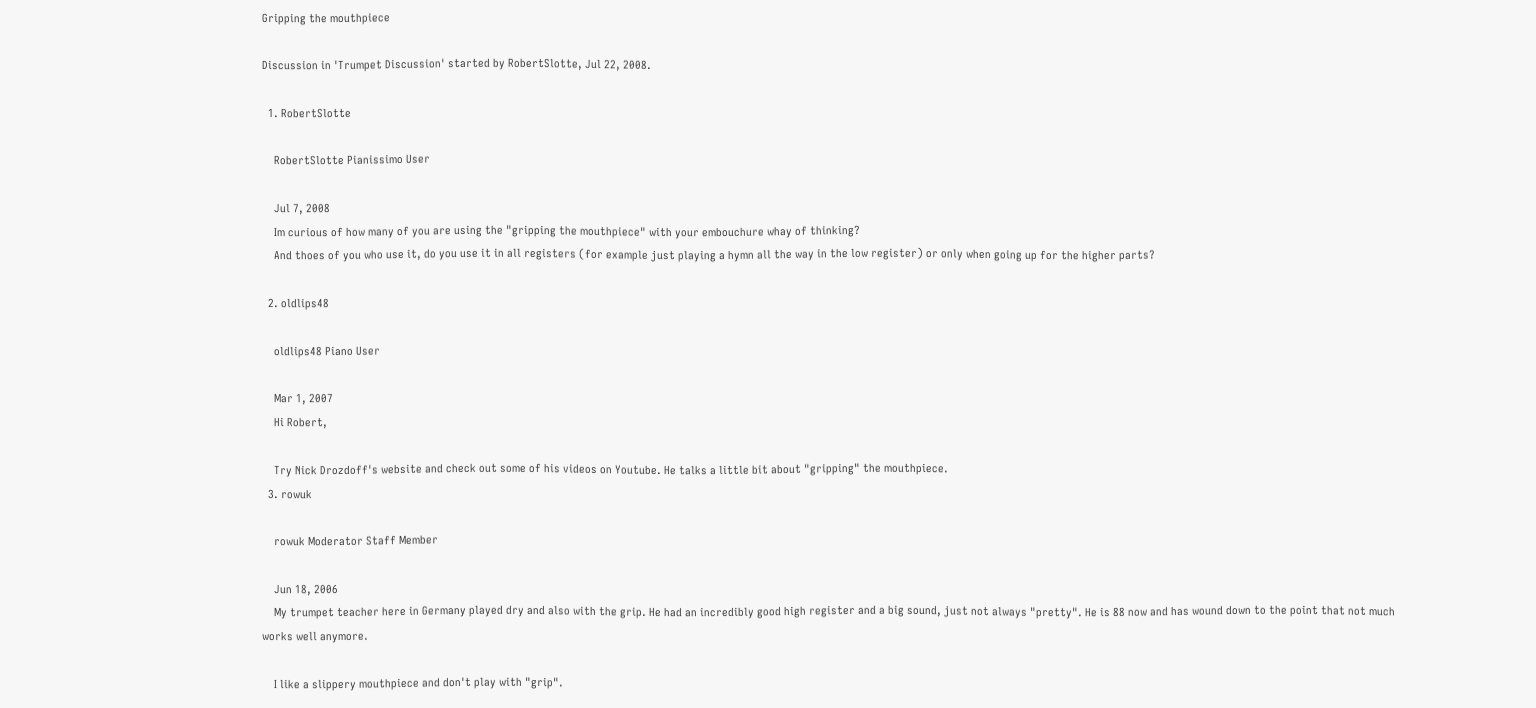Gripping the mouthpiece

Discussion in 'Trumpet Discussion' started by RobertSlotte, Jul 22, 2008.

  1. RobertSlotte

    RobertSlotte Pianissimo User

    Jul 7, 2008
    Im curious of how many of you are using the "gripping the mouthpiece" with your embouchure whay of thinking?
    And thoes of you who use it, do you use it in all registers (for example just playing a hymn all the way in the low register) or only when going up for the higher parts?

  2. oldlips48

    oldlips48 Piano User

    Mar 1, 2007
    Hi Robert,

    Try Nick Drozdoff's website and check out some of his videos on Youtube. He talks a little bit about "gripping" the mouthpiece.
  3. rowuk

    rowuk Moderator Staff Member

    Jun 18, 2006
    My trumpet teacher here in Germany played dry and also with the grip. He had an incredibly good high register and a big sound, just not always "pretty". He is 88 now and has wound down to the point that not much works well anymore.

    I like a slippery mouthpiece and don't play with "grip".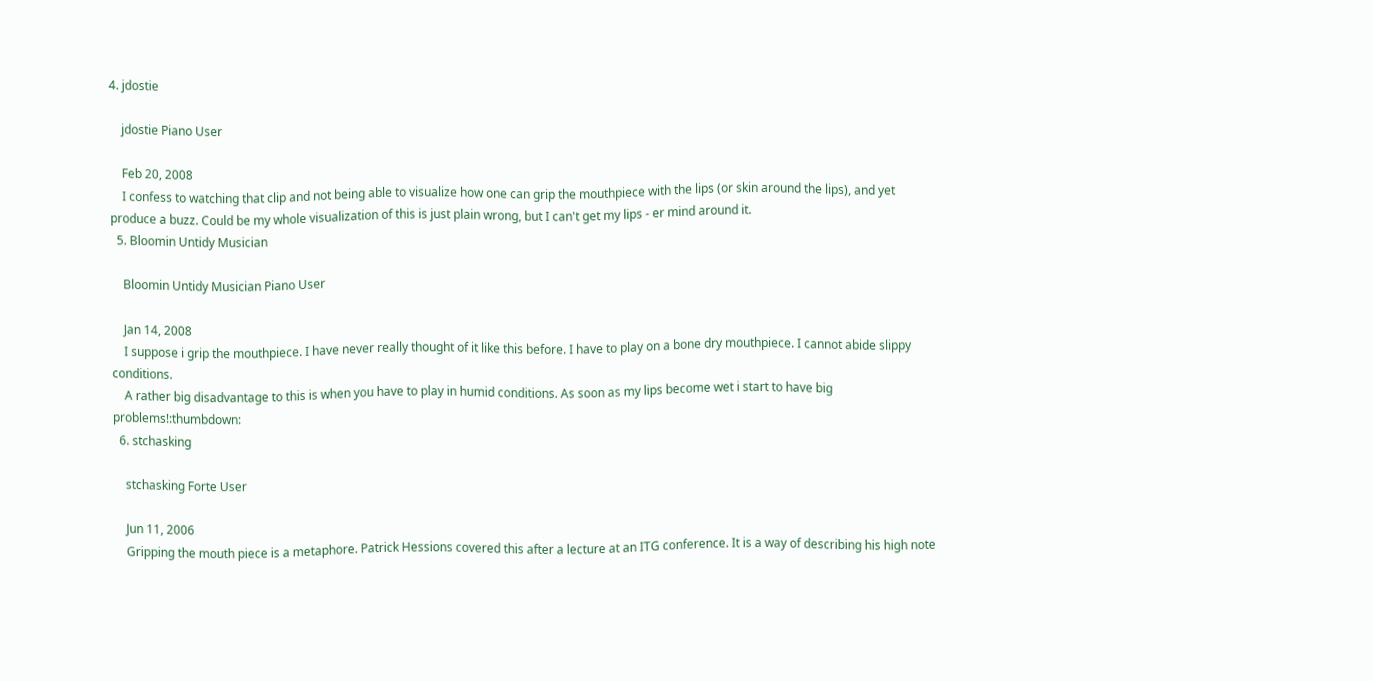4. jdostie

    jdostie Piano User

    Feb 20, 2008
    I confess to watching that clip and not being able to visualize how one can grip the mouthpiece with the lips (or skin around the lips), and yet produce a buzz. Could be my whole visualization of this is just plain wrong, but I can't get my lips - er mind around it.
  5. Bloomin Untidy Musician

    Bloomin Untidy Musician Piano User

    Jan 14, 2008
    I suppose i grip the mouthpiece. I have never really thought of it like this before. I have to play on a bone dry mouthpiece. I cannot abide slippy conditions.
    A rather big disadvantage to this is when you have to play in humid conditions. As soon as my lips become wet i start to have big problems!:thumbdown:
  6. stchasking

    stchasking Forte User

    Jun 11, 2006
    Gripping the mouth piece is a metaphore. Patrick Hessions covered this after a lecture at an ITG conference. It is a way of describing his high note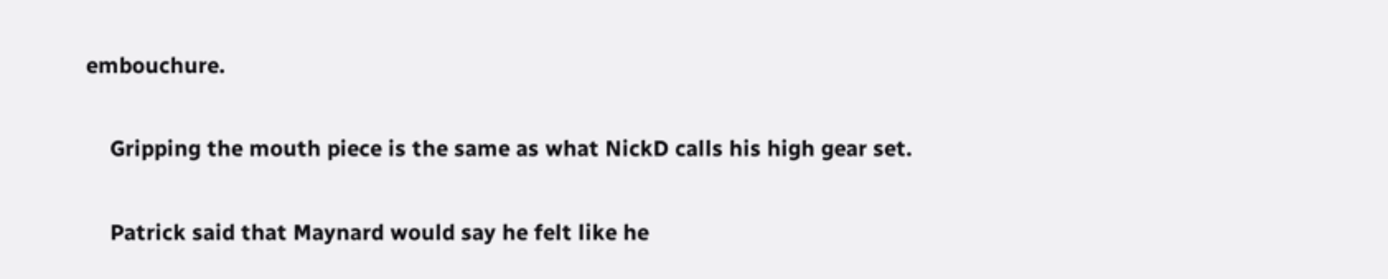embouchure.

    Gripping the mouth piece is the same as what NickD calls his high gear set.

    Patrick said that Maynard would say he felt like he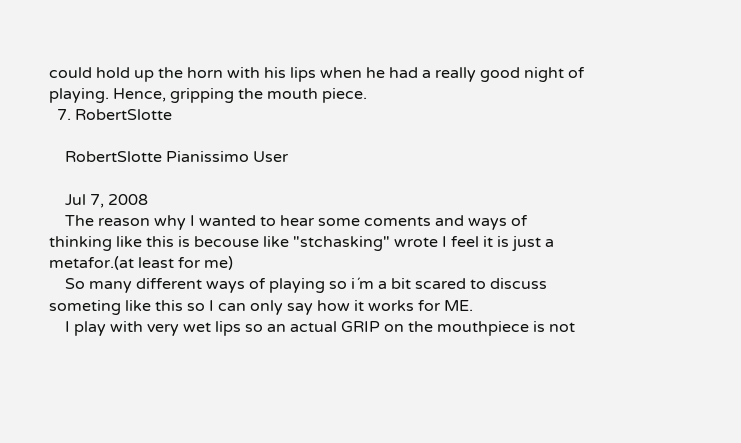could hold up the horn with his lips when he had a really good night of playing. Hence, gripping the mouth piece.
  7. RobertSlotte

    RobertSlotte Pianissimo User

    Jul 7, 2008
    The reason why I wanted to hear some coments and ways of thinking like this is becouse like "stchasking" wrote I feel it is just a metafor.(at least for me)
    So many different ways of playing so i´m a bit scared to discuss someting like this so I can only say how it works for ME.
    I play with very wet lips so an actual GRIP on the mouthpiece is not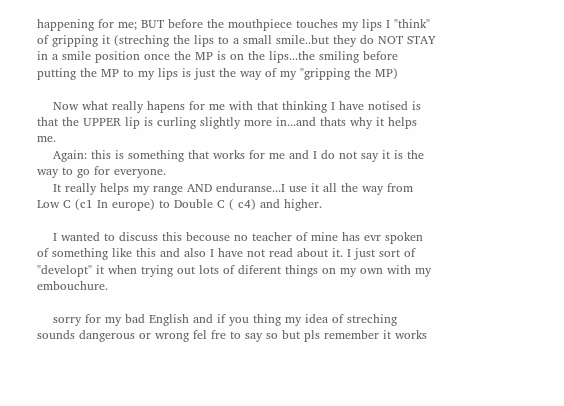happening for me; BUT before the mouthpiece touches my lips I "think" of gripping it (streching the lips to a small smile..but they do NOT STAY in a smile position once the MP is on the lips...the smiling before putting the MP to my lips is just the way of my "gripping the MP)

    Now what really hapens for me with that thinking I have notised is that the UPPER lip is curling slightly more in...and thats why it helps me.
    Again: this is something that works for me and I do not say it is the way to go for everyone.
    It really helps my range AND enduranse...I use it all the way from Low C (c1 In europe) to Double C ( c4) and higher.

    I wanted to discuss this becouse no teacher of mine has evr spoken of something like this and also I have not read about it. I just sort of "developt" it when trying out lots of diferent things on my own with my embouchure.

    sorry for my bad English and if you thing my idea of streching sounds dangerous or wrong fel fre to say so but pls remember it works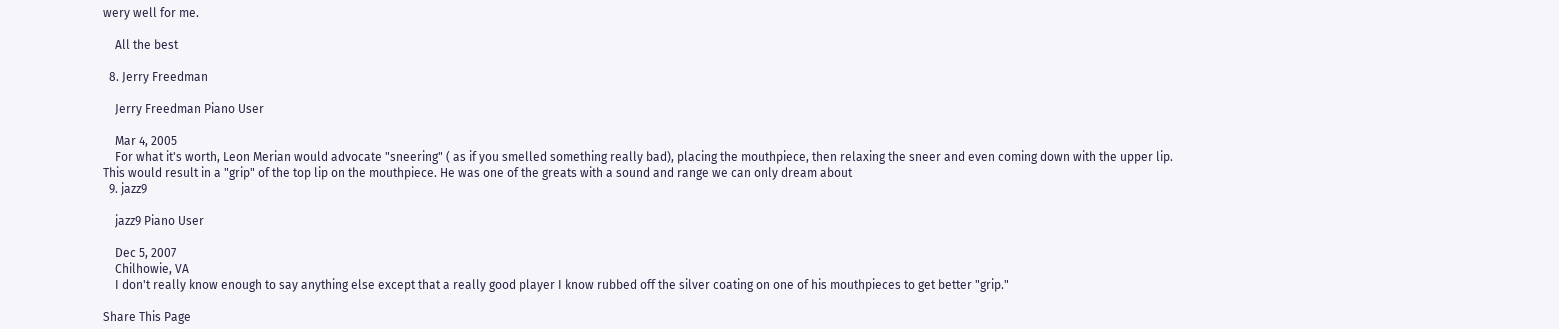wery well for me.

    All the best

  8. Jerry Freedman

    Jerry Freedman Piano User

    Mar 4, 2005
    For what it's worth, Leon Merian would advocate "sneering" ( as if you smelled something really bad), placing the mouthpiece, then relaxing the sneer and even coming down with the upper lip. This would result in a "grip" of the top lip on the mouthpiece. He was one of the greats with a sound and range we can only dream about
  9. jazz9

    jazz9 Piano User

    Dec 5, 2007
    Chilhowie, VA
    I don't really know enough to say anything else except that a really good player I know rubbed off the silver coating on one of his mouthpieces to get better "grip."

Share This Page